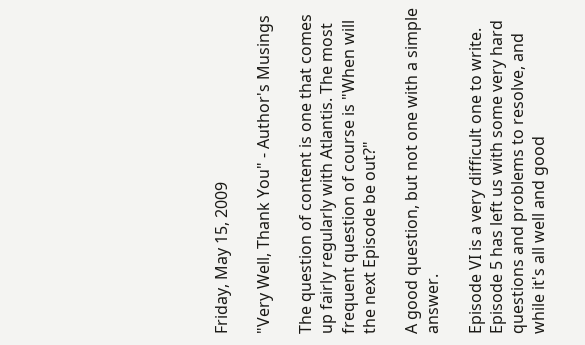Friday, May 15, 2009

"Very Well, Thank You" - Author's Musings

The question of content is one that comes up fairly regularly with Atlantis. The most frequent question of course is "When will the next Episode be out?"

A good question, but not one with a simple answer.

Episode VI is a very difficult one to write. Episode 5 has left us with some very hard questions and problems to resolve, and while it's all well and good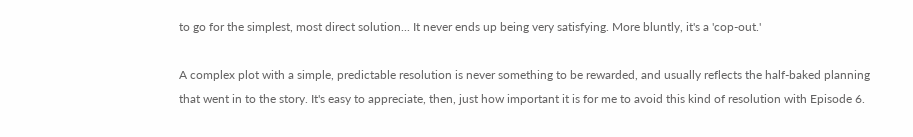to go for the simplest, most direct solution... It never ends up being very satisfying. More bluntly, it's a 'cop-out.'

A complex plot with a simple, predictable resolution is never something to be rewarded, and usually reflects the half-baked planning that went in to the story. It's easy to appreciate, then, just how important it is for me to avoid this kind of resolution with Episode 6.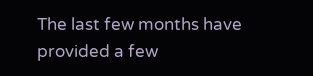The last few months have provided a few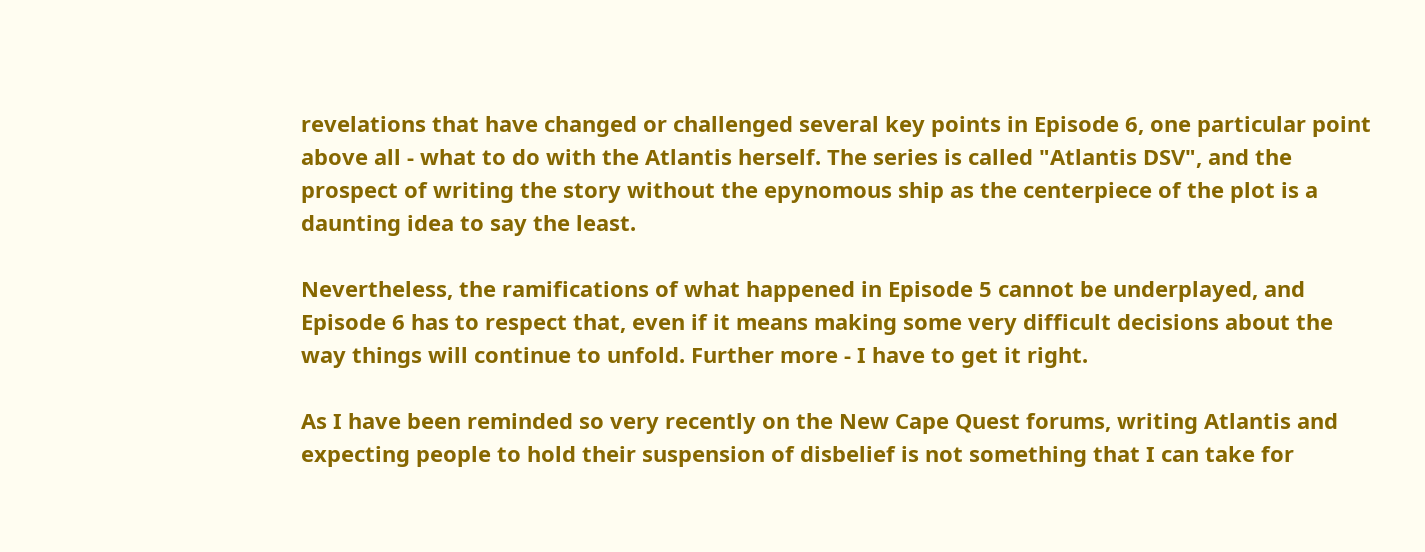revelations that have changed or challenged several key points in Episode 6, one particular point above all - what to do with the Atlantis herself. The series is called "Atlantis DSV", and the prospect of writing the story without the epynomous ship as the centerpiece of the plot is a daunting idea to say the least.

Nevertheless, the ramifications of what happened in Episode 5 cannot be underplayed, and Episode 6 has to respect that, even if it means making some very difficult decisions about the way things will continue to unfold. Further more - I have to get it right.

As I have been reminded so very recently on the New Cape Quest forums, writing Atlantis and expecting people to hold their suspension of disbelief is not something that I can take for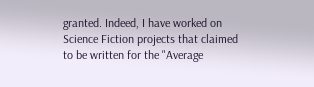granted. Indeed, I have worked on Science Fiction projects that claimed to be written for the "Average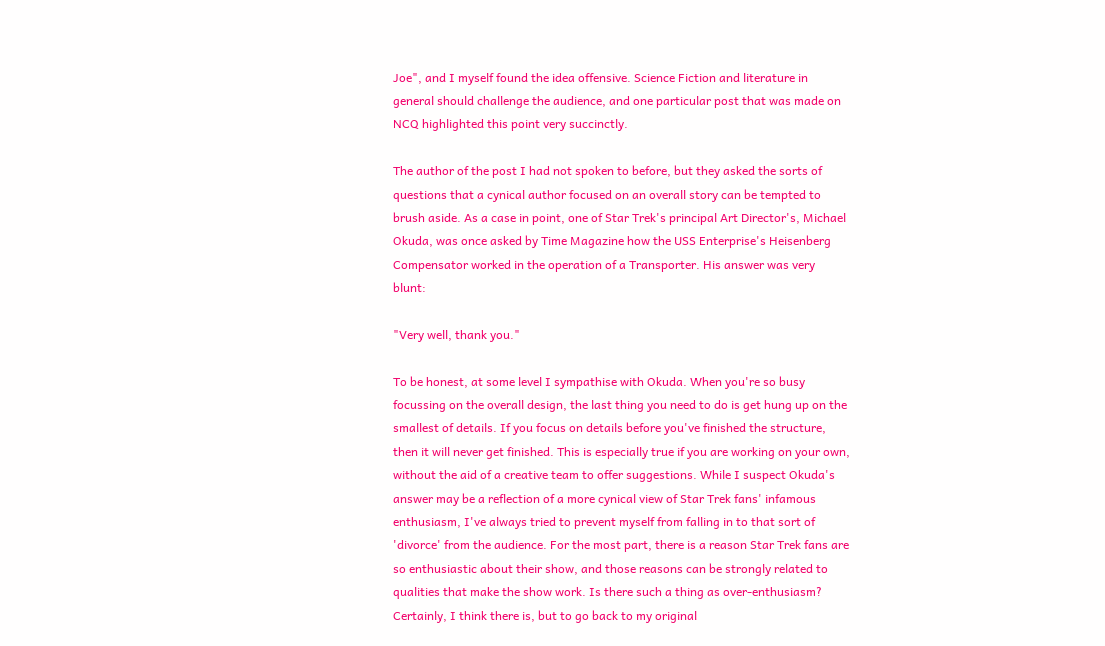Joe", and I myself found the idea offensive. Science Fiction and literature in general should challenge the audience, and one particular post that was made on NCQ highlighted this point very succinctly.

The author of the post I had not spoken to before, but they asked the sorts of questions that a cynical author focused on an overall story can be tempted to brush aside. As a case in point, one of Star Trek's principal Art Director's, Michael Okuda, was once asked by Time Magazine how the USS Enterprise's Heisenberg Compensator worked in the operation of a Transporter. His answer was very blunt:

"Very well, thank you."

To be honest, at some level I sympathise with Okuda. When you're so busy focussing on the overall design, the last thing you need to do is get hung up on the smallest of details. If you focus on details before you've finished the structure, then it will never get finished. This is especially true if you are working on your own, without the aid of a creative team to offer suggestions. While I suspect Okuda's answer may be a reflection of a more cynical view of Star Trek fans' infamous enthusiasm, I've always tried to prevent myself from falling in to that sort of 'divorce' from the audience. For the most part, there is a reason Star Trek fans are so enthusiastic about their show, and those reasons can be strongly related to qualities that make the show work. Is there such a thing as over-enthusiasm? Certainly, I think there is, but to go back to my original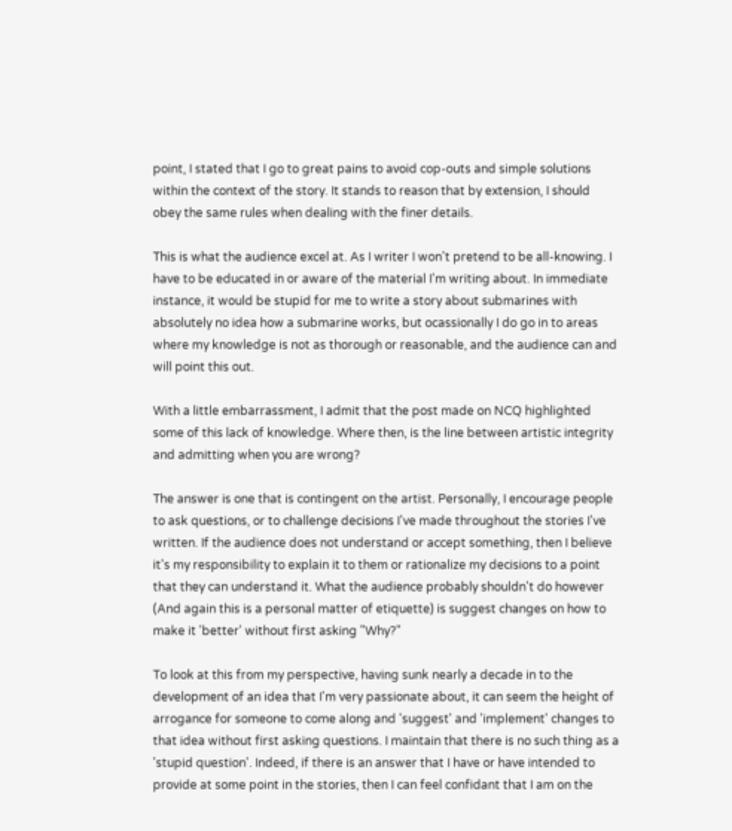point, I stated that I go to great pains to avoid cop-outs and simple solutions within the context of the story. It stands to reason that by extension, I should obey the same rules when dealing with the finer details.

This is what the audience excel at. As I writer I won't pretend to be all-knowing. I have to be educated in or aware of the material I'm writing about. In immediate instance, it would be stupid for me to write a story about submarines with absolutely no idea how a submarine works, but ocassionally I do go in to areas where my knowledge is not as thorough or reasonable, and the audience can and will point this out.

With a little embarrassment, I admit that the post made on NCQ highlighted some of this lack of knowledge. Where then, is the line between artistic integrity and admitting when you are wrong?

The answer is one that is contingent on the artist. Personally, I encourage people to ask questions, or to challenge decisions I've made throughout the stories I've written. If the audience does not understand or accept something, then I believe it's my responsibility to explain it to them or rationalize my decisions to a point that they can understand it. What the audience probably shouldn't do however (And again this is a personal matter of etiquette) is suggest changes on how to make it 'better' without first asking "Why?"

To look at this from my perspective, having sunk nearly a decade in to the development of an idea that I'm very passionate about, it can seem the height of arrogance for someone to come along and 'suggest' and 'implement' changes to that idea without first asking questions. I maintain that there is no such thing as a 'stupid question'. Indeed, if there is an answer that I have or have intended to provide at some point in the stories, then I can feel confidant that I am on the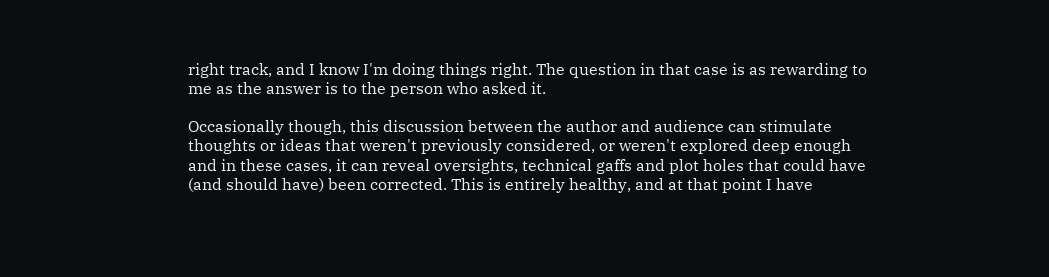right track, and I know I'm doing things right. The question in that case is as rewarding to me as the answer is to the person who asked it.

Occasionally though, this discussion between the author and audience can stimulate thoughts or ideas that weren't previously considered, or weren't explored deep enough and in these cases, it can reveal oversights, technical gaffs and plot holes that could have (and should have) been corrected. This is entirely healthy, and at that point I have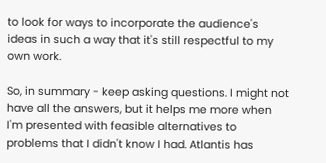to look for ways to incorporate the audience's ideas in such a way that it's still respectful to my own work.

So, in summary - keep asking questions. I might not have all the answers, but it helps me more when I'm presented with feasible alternatives to problems that I didn't know I had. Atlantis has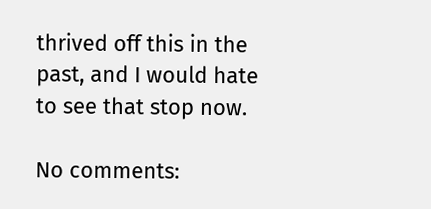thrived off this in the past, and I would hate to see that stop now.

No comments: